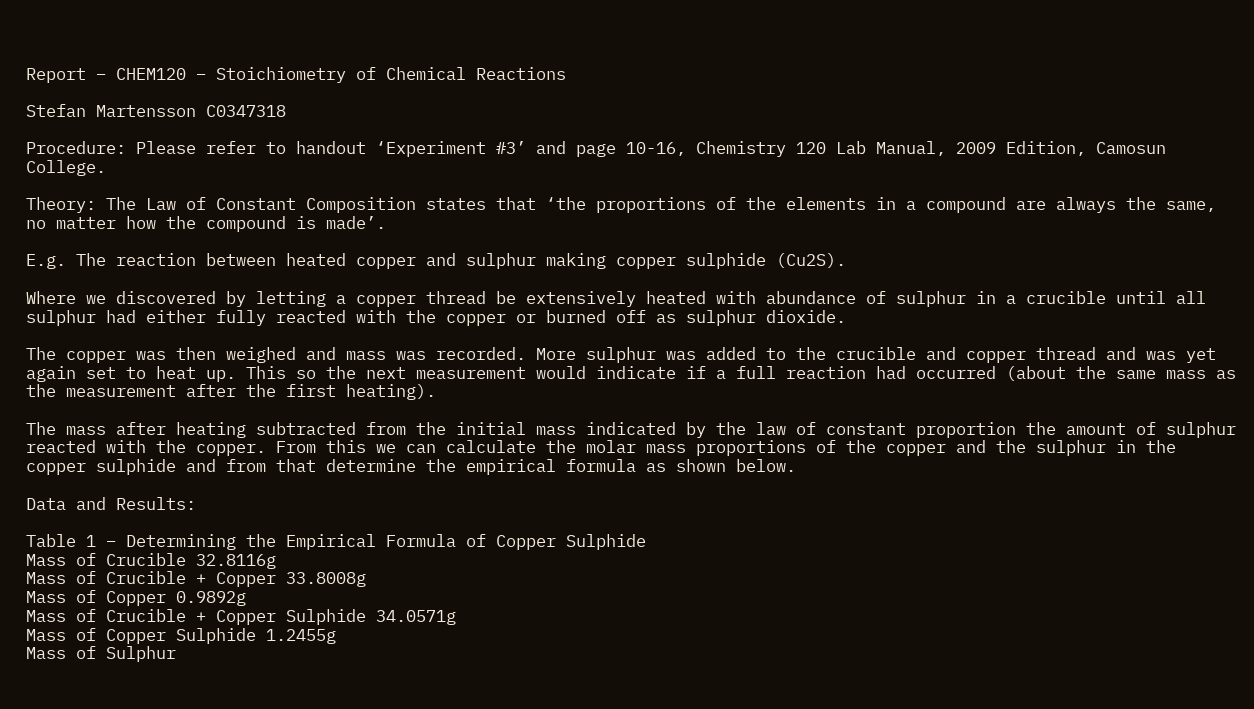Report – CHEM120 – Stoichiometry of Chemical Reactions

Stefan Martensson C0347318

Procedure: Please refer to handout ‘Experiment #3’ and page 10-16, Chemistry 120 Lab Manual, 2009 Edition, Camosun College.

Theory: The Law of Constant Composition states that ‘the proportions of the elements in a compound are always the same, no matter how the compound is made’.

E.g. The reaction between heated copper and sulphur making copper sulphide (Cu2S).

Where we discovered by letting a copper thread be extensively heated with abundance of sulphur in a crucible until all sulphur had either fully reacted with the copper or burned off as sulphur dioxide.

The copper was then weighed and mass was recorded. More sulphur was added to the crucible and copper thread and was yet again set to heat up. This so the next measurement would indicate if a full reaction had occurred (about the same mass as the measurement after the first heating).

The mass after heating subtracted from the initial mass indicated by the law of constant proportion the amount of sulphur reacted with the copper. From this we can calculate the molar mass proportions of the copper and the sulphur in the copper sulphide and from that determine the empirical formula as shown below.

Data and Results:

Table 1 – Determining the Empirical Formula of Copper Sulphide
Mass of Crucible 32.8116g
Mass of Crucible + Copper 33.8008g
Mass of Copper 0.9892g
Mass of Crucible + Copper Sulphide 34.0571g
Mass of Copper Sulphide 1.2455g
Mass of Sulphur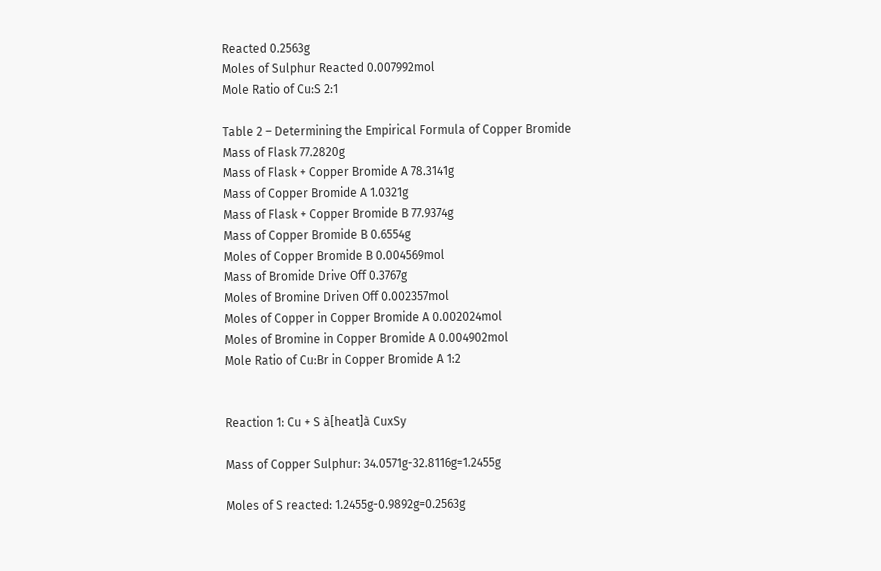Reacted 0.2563g
Moles of Sulphur Reacted 0.007992mol
Mole Ratio of Cu:S 2:1

Table 2 – Determining the Empirical Formula of Copper Bromide
Mass of Flask 77.2820g
Mass of Flask + Copper Bromide A 78.3141g
Mass of Copper Bromide A 1.0321g
Mass of Flask + Copper Bromide B 77.9374g
Mass of Copper Bromide B 0.6554g
Moles of Copper Bromide B 0.004569mol
Mass of Bromide Drive Off 0.3767g
Moles of Bromine Driven Off 0.002357mol
Moles of Copper in Copper Bromide A 0.002024mol
Moles of Bromine in Copper Bromide A 0.004902mol
Mole Ratio of Cu:Br in Copper Bromide A 1:2


Reaction 1: Cu + S à[heat]à CuxSy

Mass of Copper Sulphur: 34.0571g-32.8116g=1.2455g

Moles of S reacted: 1.2455g-0.9892g=0.2563g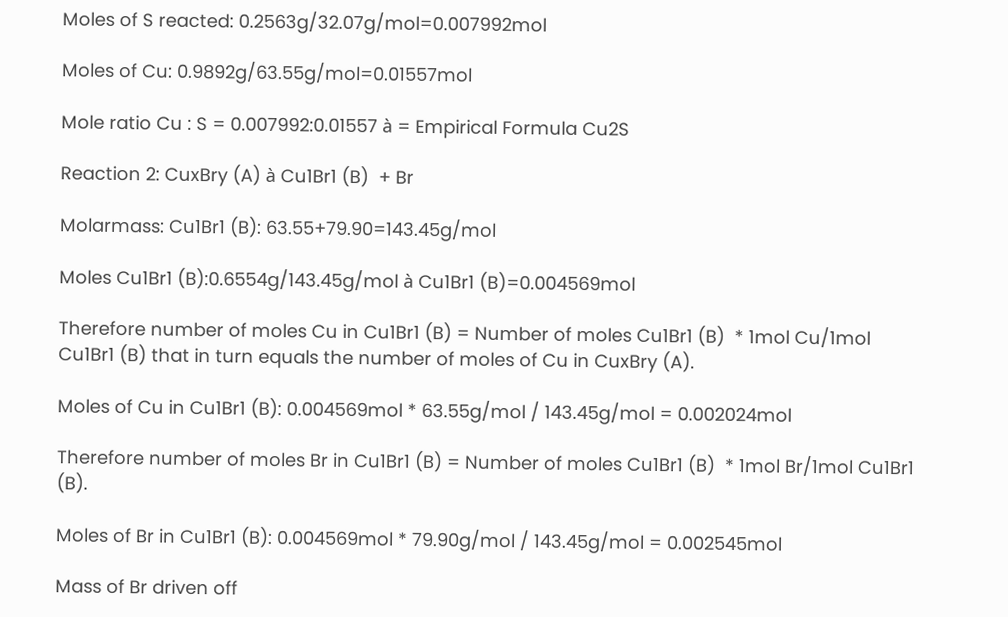Moles of S reacted: 0.2563g/32.07g/mol=0.007992mol

Moles of Cu: 0.9892g/63.55g/mol=0.01557mol

Mole ratio Cu : S = 0.007992:0.01557 à = Empirical Formula Cu2S

Reaction 2: CuxBry (A) à Cu1Br1 (B)  + Br

Molarmass: Cu1Br1 (B): 63.55+79.90=143.45g/mol

Moles Cu1Br1 (B):0.6554g/143.45g/mol à Cu1Br1 (B)=0.004569mol

Therefore number of moles Cu in Cu1Br1 (B) = Number of moles Cu1Br1 (B)  * 1mol Cu/1mol Cu1Br1 (B) that in turn equals the number of moles of Cu in CuxBry (A).

Moles of Cu in Cu1Br1 (B): 0.004569mol * 63.55g/mol / 143.45g/mol = 0.002024mol

Therefore number of moles Br in Cu1Br1 (B) = Number of moles Cu1Br1 (B)  * 1mol Br/1mol Cu1Br1 (B).

Moles of Br in Cu1Br1 (B): 0.004569mol * 79.90g/mol / 143.45g/mol = 0.002545mol

Mass of Br driven off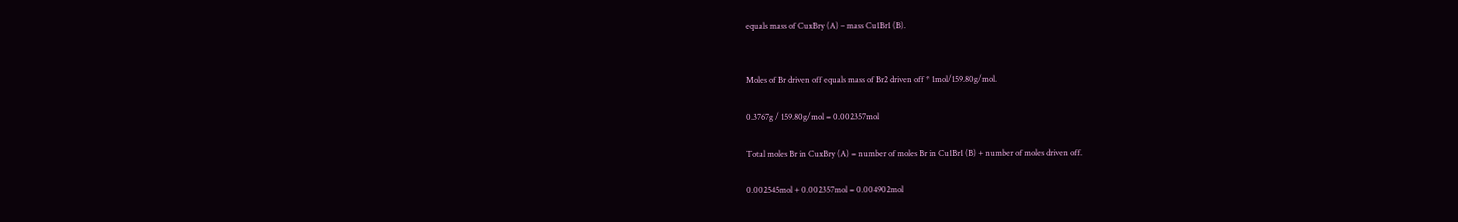equals mass of CuxBry (A) – mass Cu1Br1 (B).


Moles of Br driven off equals mass of Br2 driven off * 1mol/159.80g/mol.

0.3767g / 159.80g/mol = 0.002357mol

Total moles Br in CuxBry (A) = number of moles Br in Cu1Br1 (B) + number of moles driven off.

0.002545mol + 0.002357mol = 0.004902mol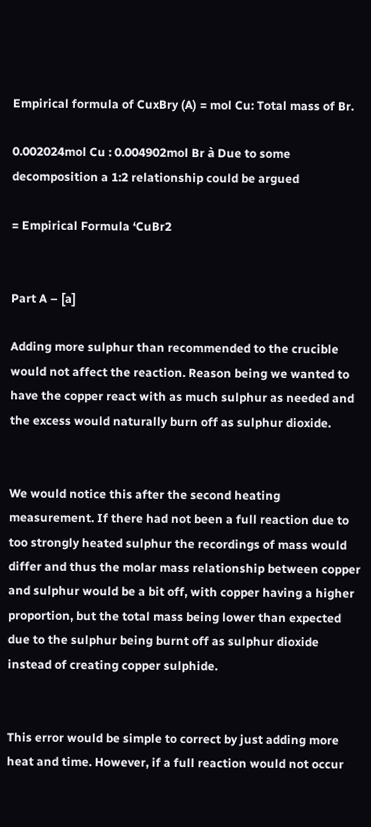Empirical formula of CuxBry (A) = mol Cu: Total mass of Br.

0.002024mol Cu : 0.004902mol Br à Due to some decomposition a 1:2 relationship could be argued

= Empirical Formula ‘CuBr2


Part A – [a]

Adding more sulphur than recommended to the crucible would not affect the reaction. Reason being we wanted to have the copper react with as much sulphur as needed and the excess would naturally burn off as sulphur dioxide.


We would notice this after the second heating measurement. If there had not been a full reaction due to too strongly heated sulphur the recordings of mass would differ and thus the molar mass relationship between copper and sulphur would be a bit off, with copper having a higher proportion, but the total mass being lower than expected due to the sulphur being burnt off as sulphur dioxide instead of creating copper sulphide.


This error would be simple to correct by just adding more heat and time. However, if a full reaction would not occur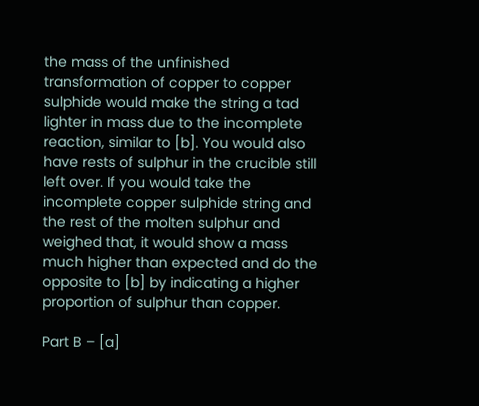the mass of the unfinished transformation of copper to copper sulphide would make the string a tad lighter in mass due to the incomplete reaction, similar to [b]. You would also have rests of sulphur in the crucible still left over. If you would take the incomplete copper sulphide string and the rest of the molten sulphur and weighed that, it would show a mass much higher than expected and do the opposite to [b] by indicating a higher proportion of sulphur than copper.

Part B – [a]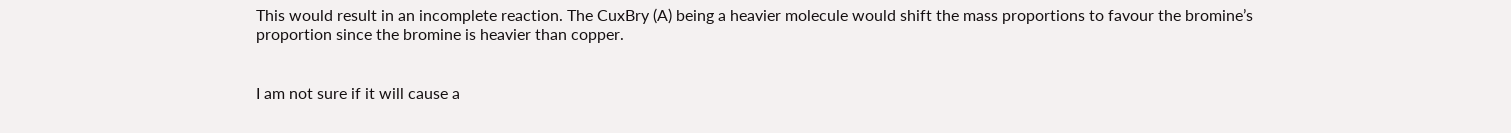This would result in an incomplete reaction. The CuxBry (A) being a heavier molecule would shift the mass proportions to favour the bromine’s proportion since the bromine is heavier than copper.


I am not sure if it will cause a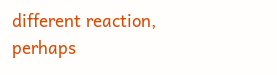different reaction, perhaps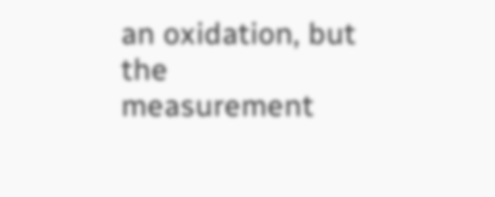an oxidation, but the measurement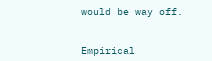would be way off.


Empirical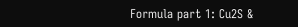Formula part 1: Cu2S &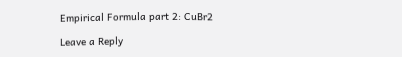Empirical Formula part 2: CuBr2

Leave a Reply